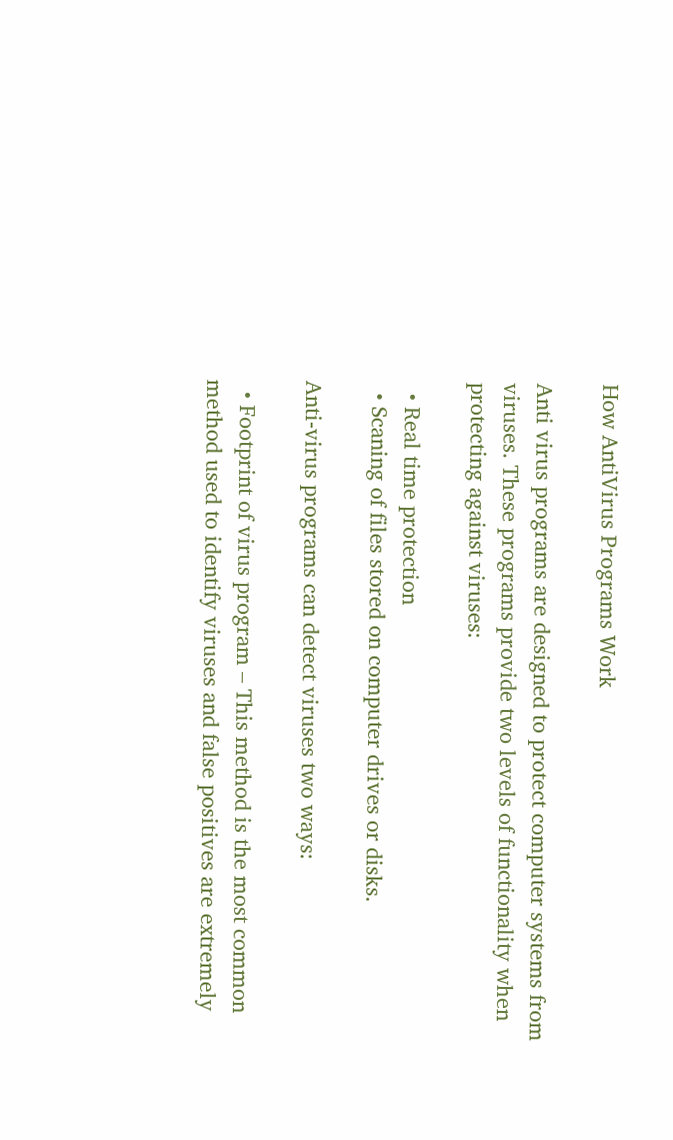How AntiVirus Programs Work

Anti virus programs are designed to protect computer systems from viruses. These programs provide two levels of functionality when protecting against viruses:

  • Real time protection
  • Scaning of files stored on computer drives or disks.

Anti-virus programs can detect viruses two ways:

  • Footprint of virus program – This method is the most common method used to identify viruses and false positives are extremely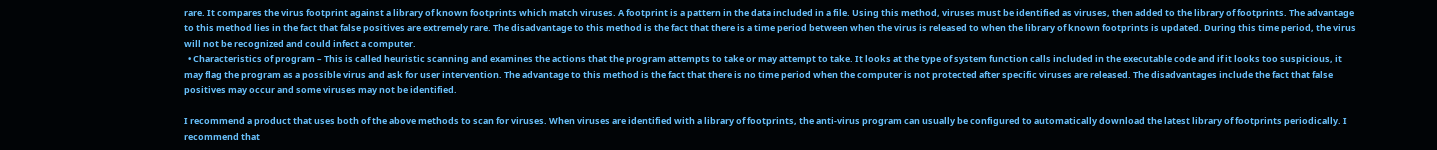rare. It compares the virus footprint against a library of known footprints which match viruses. A footprint is a pattern in the data included in a file. Using this method, viruses must be identified as viruses, then added to the library of footprints. The advantage to this method lies in the fact that false positives are extremely rare. The disadvantage to this method is the fact that there is a time period between when the virus is released to when the library of known footprints is updated. During this time period, the virus will not be recognized and could infect a computer.
  • Characteristics of program – This is called heuristic scanning and examines the actions that the program attempts to take or may attempt to take. It looks at the type of system function calls included in the executable code and if it looks too suspicious, it may flag the program as a possible virus and ask for user intervention. The advantage to this method is the fact that there is no time period when the computer is not protected after specific viruses are released. The disadvantages include the fact that false positives may occur and some viruses may not be identified.

I recommend a product that uses both of the above methods to scan for viruses. When viruses are identified with a library of footprints, the anti-virus program can usually be configured to automatically download the latest library of footprints periodically. I recommend that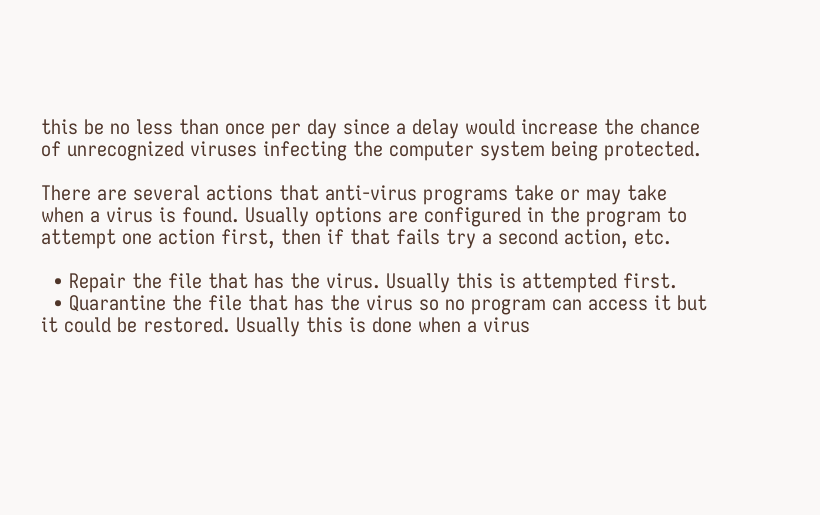this be no less than once per day since a delay would increase the chance of unrecognized viruses infecting the computer system being protected.

There are several actions that anti-virus programs take or may take when a virus is found. Usually options are configured in the program to attempt one action first, then if that fails try a second action, etc.

  • Repair the file that has the virus. Usually this is attempted first.
  • Quarantine the file that has the virus so no program can access it but it could be restored. Usually this is done when a virus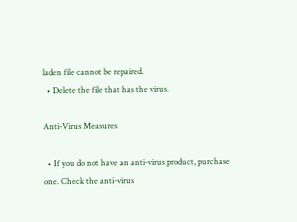laden file cannot be repaired.
  • Delete the file that has the virus.

Anti-Virus Measures

  • If you do not have an anti-virus product, purchase one. Check the anti-virus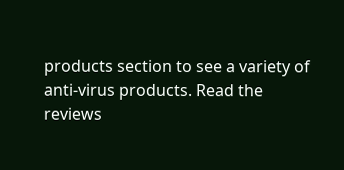products section to see a variety of anti-virus products. Read the reviews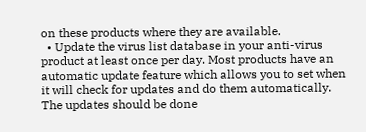on these products where they are available.
  • Update the virus list database in your anti-virus product at least once per day. Most products have an automatic update feature which allows you to set when it will check for updates and do them automatically. The updates should be done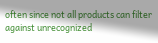often since not all products can filter against unrecognized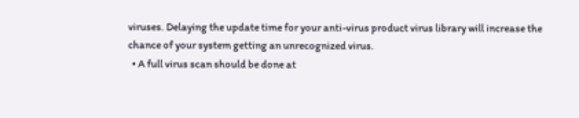viruses. Delaying the update time for your anti-virus product virus library will increase the chance of your system getting an unrecognized virus.
  • A full virus scan should be done at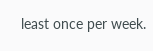least once per week.